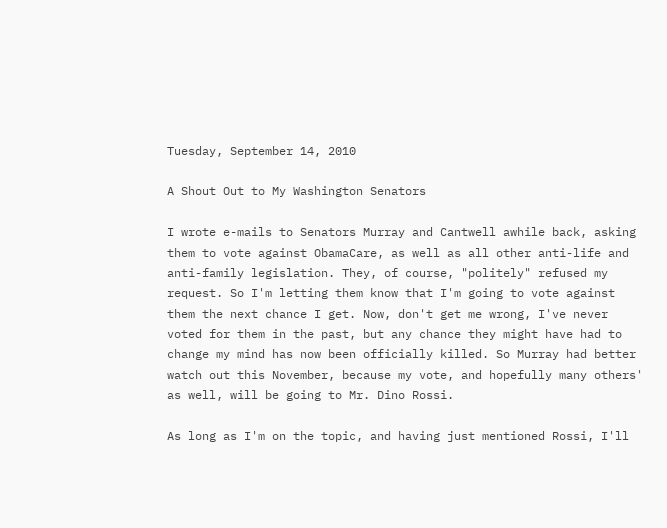Tuesday, September 14, 2010

A Shout Out to My Washington Senators

I wrote e-mails to Senators Murray and Cantwell awhile back, asking them to vote against ObamaCare, as well as all other anti-life and anti-family legislation. They, of course, "politely" refused my request. So I'm letting them know that I'm going to vote against them the next chance I get. Now, don't get me wrong, I've never voted for them in the past, but any chance they might have had to change my mind has now been officially killed. So Murray had better watch out this November, because my vote, and hopefully many others' as well, will be going to Mr. Dino Rossi.

As long as I'm on the topic, and having just mentioned Rossi, I'll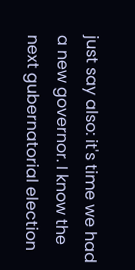just say also: it's time we had a new governor. I know the next gubernatorial election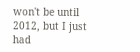won't be until 2012, but I just had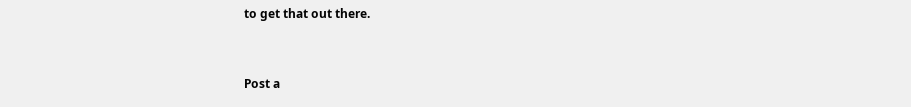to get that out there.


Post a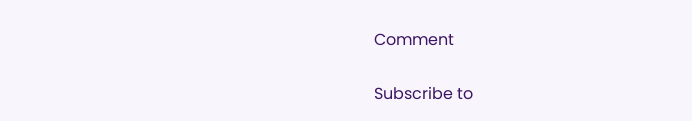Comment

Subscribe to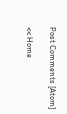Post Comments [Atom]

<< Home